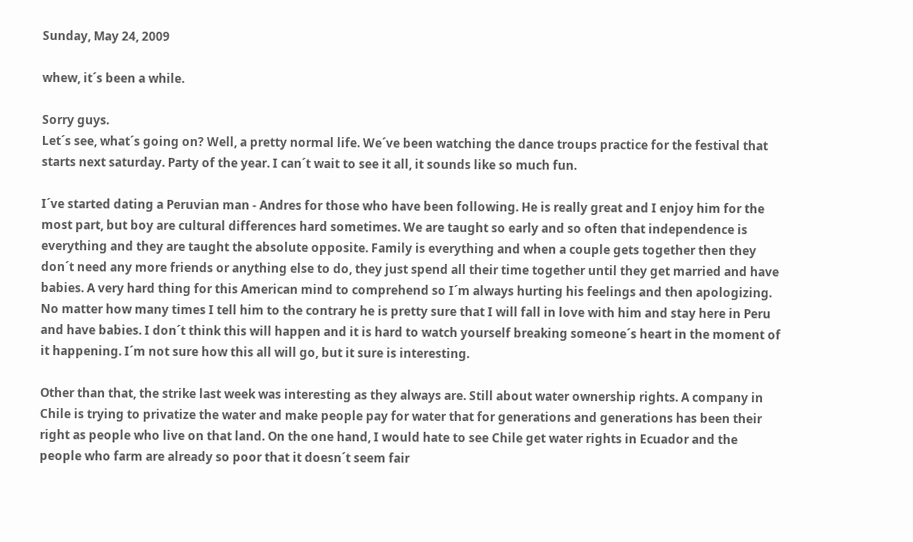Sunday, May 24, 2009

whew, it´s been a while.

Sorry guys.
Let´s see, what´s going on? Well, a pretty normal life. We´ve been watching the dance troups practice for the festival that starts next saturday. Party of the year. I can´t wait to see it all, it sounds like so much fun.

I´ve started dating a Peruvian man - Andres for those who have been following. He is really great and I enjoy him for the most part, but boy are cultural differences hard sometimes. We are taught so early and so often that independence is everything and they are taught the absolute opposite. Family is everything and when a couple gets together then they don´t need any more friends or anything else to do, they just spend all their time together until they get married and have babies. A very hard thing for this American mind to comprehend so I´m always hurting his feelings and then apologizing. No matter how many times I tell him to the contrary he is pretty sure that I will fall in love with him and stay here in Peru and have babies. I don´t think this will happen and it is hard to watch yourself breaking someone´s heart in the moment of it happening. I´m not sure how this all will go, but it sure is interesting.

Other than that, the strike last week was interesting as they always are. Still about water ownership rights. A company in Chile is trying to privatize the water and make people pay for water that for generations and generations has been their right as people who live on that land. On the one hand, I would hate to see Chile get water rights in Ecuador and the people who farm are already so poor that it doesn´t seem fair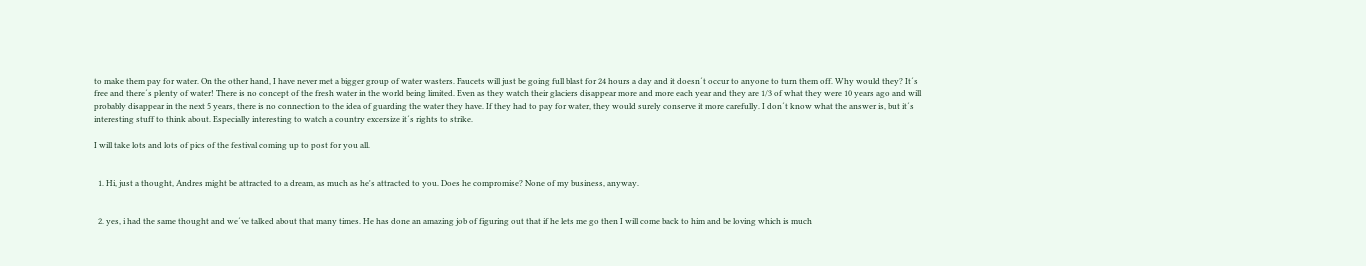to make them pay for water. On the other hand, I have never met a bigger group of water wasters. Faucets will just be going full blast for 24 hours a day and it doesn´t occur to anyone to turn them off. Why would they? It´s free and there´s plenty of water! There is no concept of the fresh water in the world being limited. Even as they watch their glaciers disappear more and more each year and they are 1/3 of what they were 10 years ago and will probably disappear in the next 5 years, there is no connection to the idea of guarding the water they have. If they had to pay for water, they would surely conserve it more carefully. I don´t know what the answer is, but it´s interesting stuff to think about. Especially interesting to watch a country excersize it´s rights to strike.

I will take lots and lots of pics of the festival coming up to post for you all.


  1. Hi, just a thought, Andres might be attracted to a dream, as much as he's attracted to you. Does he compromise? None of my business, anyway.


  2. yes, i had the same thought and we´ve talked about that many times. He has done an amazing job of figuring out that if he lets me go then I will come back to him and be loving which is much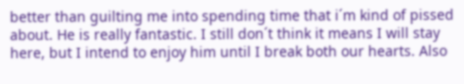better than guilting me into spending time that i´m kind of pissed about. He is really fantastic. I still don´t think it means I will stay here, but I intend to enjoy him until I break both our hearts. Also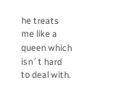he treats me like a queen which isn´t hard to deal with.